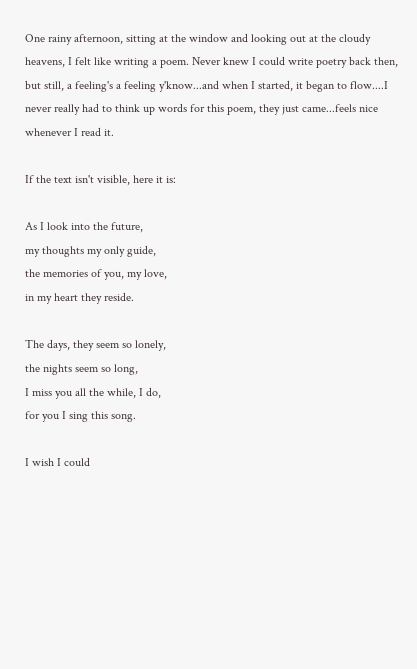One rainy afternoon, sitting at the window and looking out at the cloudy heavens, I felt like writing a poem. Never knew I could write poetry back then, but still, a feeling's a feeling y'know...and when I started, it began to flow....I never really had to think up words for this poem, they just came...feels nice whenever I read it.

If the text isn't visible, here it is:

As I look into the future,
my thoughts my only guide,
the memories of you, my love,
in my heart they reside.

The days, they seem so lonely,
the nights seem so long,
I miss you all the while, I do,
for you I sing this song.

I wish I could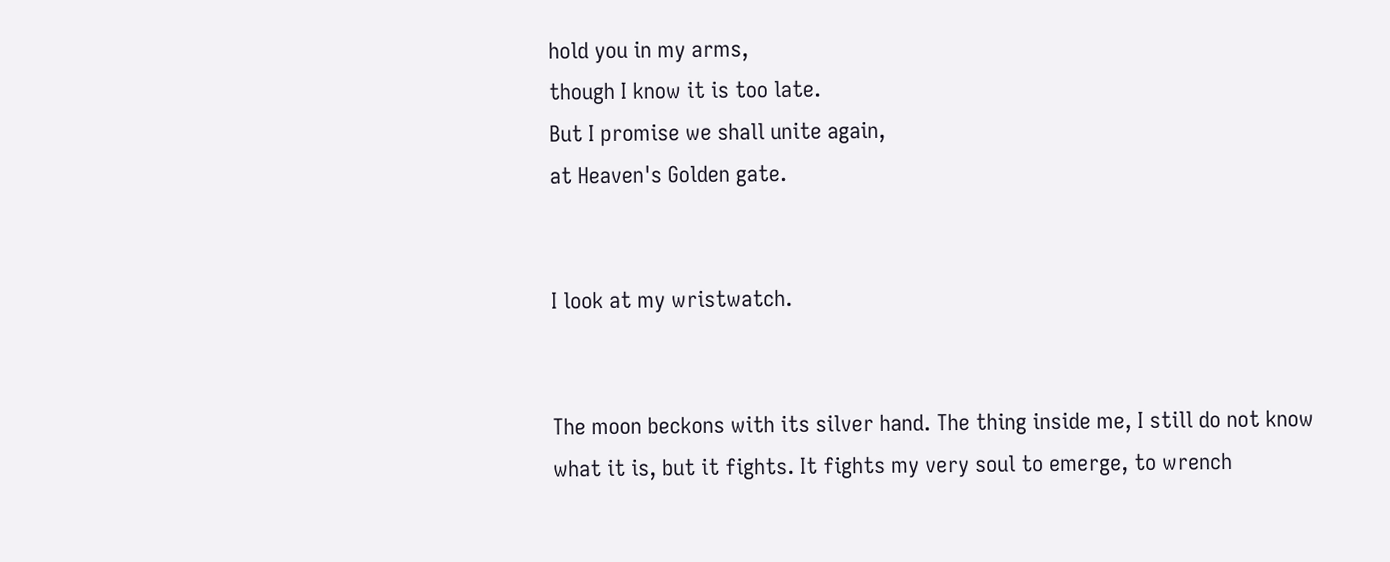hold you in my arms,
though I know it is too late.
But I promise we shall unite again,
at Heaven's Golden gate.


I look at my wristwatch.


The moon beckons with its silver hand. The thing inside me, I still do not know what it is, but it fights. It fights my very soul to emerge, to wrench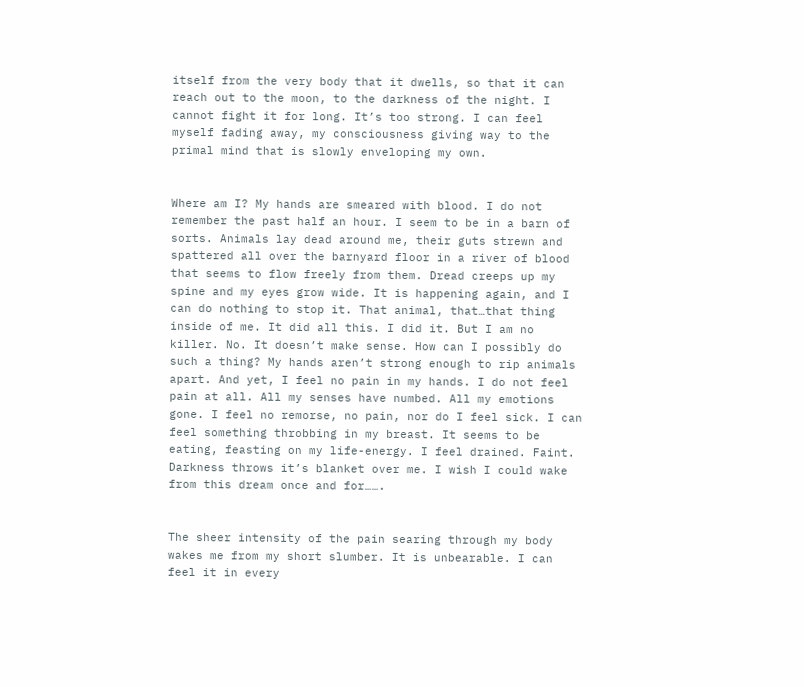itself from the very body that it dwells, so that it can reach out to the moon, to the darkness of the night. I cannot fight it for long. It’s too strong. I can feel myself fading away, my consciousness giving way to the primal mind that is slowly enveloping my own.


Where am I? My hands are smeared with blood. I do not remember the past half an hour. I seem to be in a barn of sorts. Animals lay dead around me, their guts strewn and spattered all over the barnyard floor in a river of blood that seems to flow freely from them. Dread creeps up my spine and my eyes grow wide. It is happening again, and I can do nothing to stop it. That animal, that…that thing inside of me. It did all this. I did it. But I am no killer. No. It doesn’t make sense. How can I possibly do such a thing? My hands aren’t strong enough to rip animals apart. And yet, I feel no pain in my hands. I do not feel pain at all. All my senses have numbed. All my emotions gone. I feel no remorse, no pain, nor do I feel sick. I can feel something throbbing in my breast. It seems to be eating, feasting on my life-energy. I feel drained. Faint. Darkness throws it’s blanket over me. I wish I could wake from this dream once and for…….


The sheer intensity of the pain searing through my body wakes me from my short slumber. It is unbearable. I can feel it in every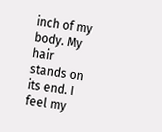inch of my body. My hair stands on its end. I feel my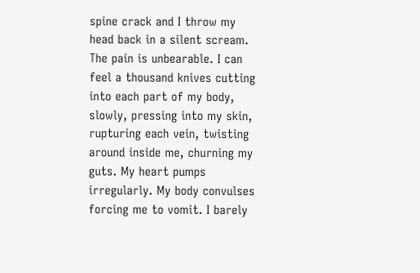spine crack and I throw my head back in a silent scream. The pain is unbearable. I can feel a thousand knives cutting into each part of my body, slowly, pressing into my skin, rupturing each vein, twisting around inside me, churning my guts. My heart pumps irregularly. My body convulses forcing me to vomit. I barely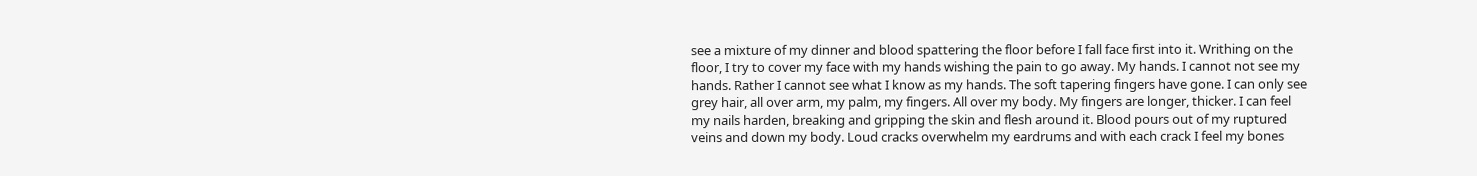see a mixture of my dinner and blood spattering the floor before I fall face first into it. Writhing on the floor, I try to cover my face with my hands wishing the pain to go away. My hands. I cannot not see my hands. Rather I cannot see what I know as my hands. The soft tapering fingers have gone. I can only see grey hair, all over arm, my palm, my fingers. All over my body. My fingers are longer, thicker. I can feel my nails harden, breaking and gripping the skin and flesh around it. Blood pours out of my ruptured veins and down my body. Loud cracks overwhelm my eardrums and with each crack I feel my bones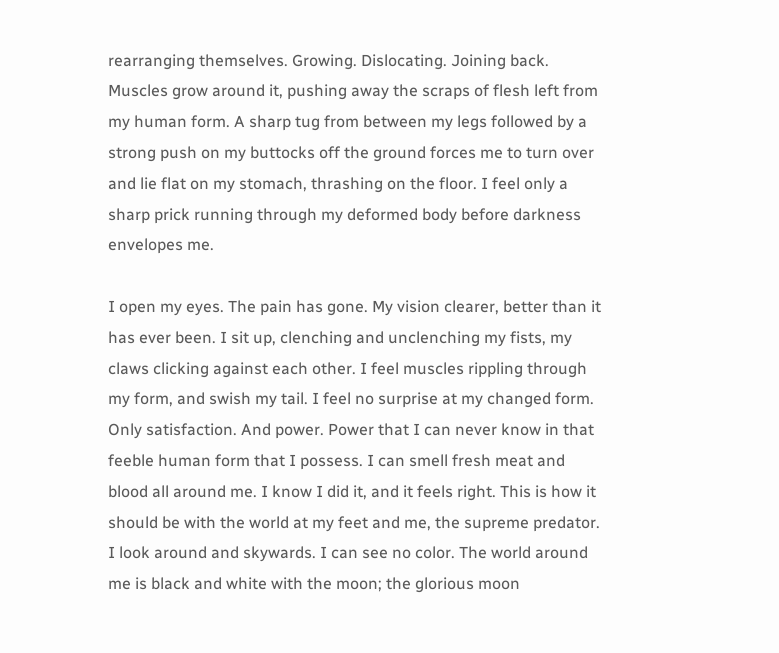rearranging themselves. Growing. Dislocating. Joining back. Muscles grow around it, pushing away the scraps of flesh left from my human form. A sharp tug from between my legs followed by a strong push on my buttocks off the ground forces me to turn over and lie flat on my stomach, thrashing on the floor. I feel only a sharp prick running through my deformed body before darkness envelopes me.

I open my eyes. The pain has gone. My vision clearer, better than it has ever been. I sit up, clenching and unclenching my fists, my claws clicking against each other. I feel muscles rippling through my form, and swish my tail. I feel no surprise at my changed form. Only satisfaction. And power. Power that I can never know in that feeble human form that I possess. I can smell fresh meat and blood all around me. I know I did it, and it feels right. This is how it should be with the world at my feet and me, the supreme predator. I look around and skywards. I can see no color. The world around me is black and white with the moon; the glorious moon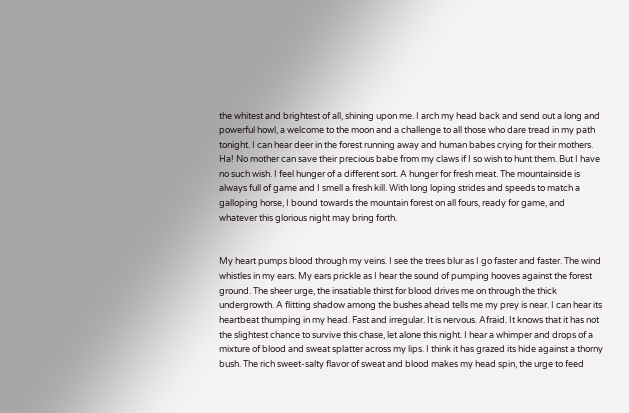the whitest and brightest of all, shining upon me. I arch my head back and send out a long and powerful howl, a welcome to the moon and a challenge to all those who dare tread in my path tonight. I can hear deer in the forest running away and human babes crying for their mothers. Ha! No mother can save their precious babe from my claws if I so wish to hunt them. But I have no such wish. I feel hunger of a different sort. A hunger for fresh meat. The mountainside is always full of game and I smell a fresh kill. With long loping strides and speeds to match a galloping horse, I bound towards the mountain forest on all fours, ready for game, and whatever this glorious night may bring forth.


My heart pumps blood through my veins. I see the trees blur as I go faster and faster. The wind whistles in my ears. My ears prickle as I hear the sound of pumping hooves against the forest ground. The sheer urge, the insatiable thirst for blood drives me on through the thick undergrowth. A flitting shadow among the bushes ahead tells me my prey is near. I can hear its heartbeat thumping in my head. Fast and irregular. It is nervous. Afraid. It knows that it has not the slightest chance to survive this chase, let alone this night. I hear a whimper and drops of a mixture of blood and sweat splatter across my lips. I think it has grazed its hide against a thorny bush. The rich sweet-salty flavor of sweat and blood makes my head spin, the urge to feed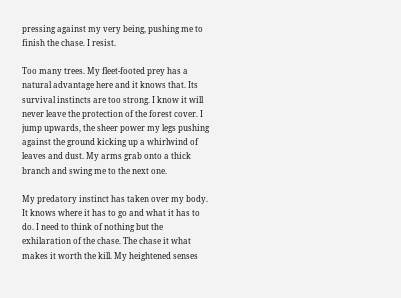pressing against my very being, pushing me to finish the chase. I resist.

Too many trees. My fleet-footed prey has a natural advantage here and it knows that. Its survival instincts are too strong. I know it will never leave the protection of the forest cover. I jump upwards, the sheer power my legs pushing against the ground kicking up a whirlwind of leaves and dust. My arms grab onto a thick branch and swing me to the next one.

My predatory instinct has taken over my body. It knows where it has to go and what it has to do. I need to think of nothing but the exhilaration of the chase. The chase it what makes it worth the kill. My heightened senses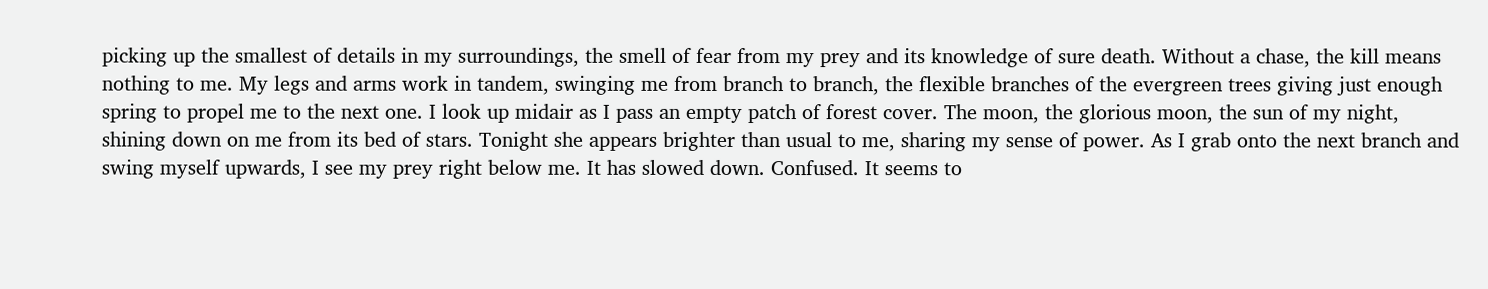picking up the smallest of details in my surroundings, the smell of fear from my prey and its knowledge of sure death. Without a chase, the kill means nothing to me. My legs and arms work in tandem, swinging me from branch to branch, the flexible branches of the evergreen trees giving just enough spring to propel me to the next one. I look up midair as I pass an empty patch of forest cover. The moon, the glorious moon, the sun of my night, shining down on me from its bed of stars. Tonight she appears brighter than usual to me, sharing my sense of power. As I grab onto the next branch and swing myself upwards, I see my prey right below me. It has slowed down. Confused. It seems to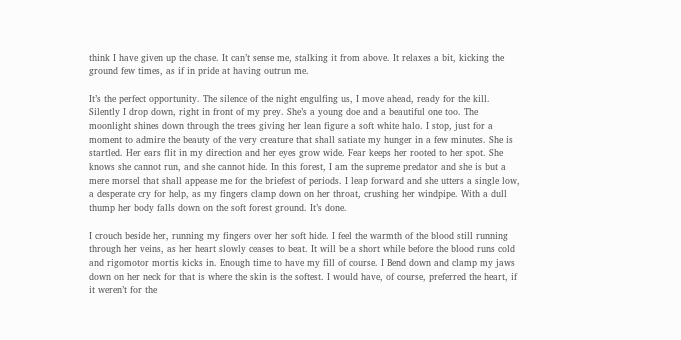think I have given up the chase. It can’t sense me, stalking it from above. It relaxes a bit, kicking the ground few times, as if in pride at having outrun me.

It’s the perfect opportunity. The silence of the night engulfing us, I move ahead, ready for the kill. Silently I drop down, right in front of my prey. She’s a young doe and a beautiful one too. The moonlight shines down through the trees giving her lean figure a soft white halo. I stop, just for a moment to admire the beauty of the very creature that shall satiate my hunger in a few minutes. She is startled. Her ears flit in my direction and her eyes grow wide. Fear keeps her rooted to her spot. She knows she cannot run, and she cannot hide. In this forest, I am the supreme predator and she is but a mere morsel that shall appease me for the briefest of periods. I leap forward and she utters a single low, a desperate cry for help, as my fingers clamp down on her throat, crushing her windpipe. With a dull thump her body falls down on the soft forest ground. It’s done.

I crouch beside her, running my fingers over her soft hide. I feel the warmth of the blood still running through her veins, as her heart slowly ceases to beat. It will be a short while before the blood runs cold and rigomotor mortis kicks in. Enough time to have my fill of course. I Bend down and clamp my jaws down on her neck for that is where the skin is the softest. I would have, of course, preferred the heart, if it weren’t for the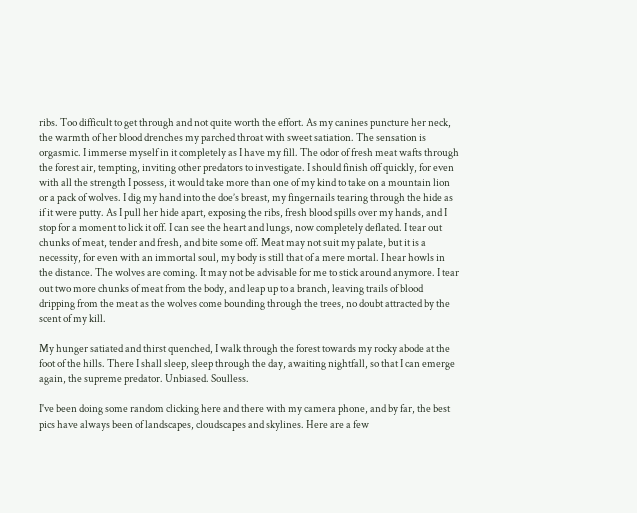ribs. Too difficult to get through and not quite worth the effort. As my canines puncture her neck, the warmth of her blood drenches my parched throat with sweet satiation. The sensation is orgasmic. I immerse myself in it completely as I have my fill. The odor of fresh meat wafts through the forest air, tempting, inviting other predators to investigate. I should finish off quickly, for even with all the strength I possess, it would take more than one of my kind to take on a mountain lion or a pack of wolves. I dig my hand into the doe’s breast, my fingernails tearing through the hide as if it were putty. As I pull her hide apart, exposing the ribs, fresh blood spills over my hands, and I stop for a moment to lick it off. I can see the heart and lungs, now completely deflated. I tear out chunks of meat, tender and fresh, and bite some off. Meat may not suit my palate, but it is a necessity, for even with an immortal soul, my body is still that of a mere mortal. I hear howls in the distance. The wolves are coming. It may not be advisable for me to stick around anymore. I tear out two more chunks of meat from the body, and leap up to a branch, leaving trails of blood dripping from the meat as the wolves come bounding through the trees, no doubt attracted by the scent of my kill.

My hunger satiated and thirst quenched, I walk through the forest towards my rocky abode at the foot of the hills. There I shall sleep, sleep through the day, awaiting nightfall, so that I can emerge again, the supreme predator. Unbiased. Soulless.

I've been doing some random clicking here and there with my camera phone, and by far, the best pics have always been of landscapes, cloudscapes and skylines. Here are a few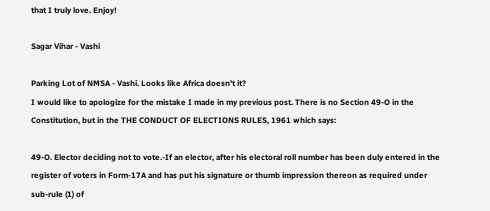that I truly love. Enjoy!

Sagar Vihar - Vashi

Parking Lot of NMSA - Vashi. Looks like Africa doesn't it?
I would like to apologize for the mistake I made in my previous post. There is no Section 49-O in the Constitution, but in the THE CONDUCT OF ELECTIONS RULES, 1961 which says:

49-O. Elector deciding not to vote.-If an elector, after his electoral roll number has been duly entered in the register of voters in Form-17A and has put his signature or thumb impression thereon as required under sub-rule (1) of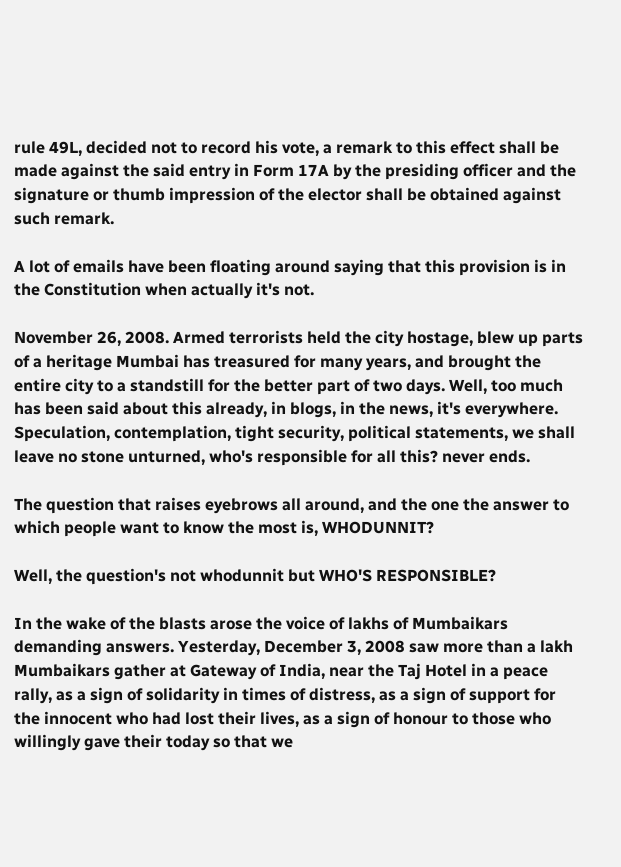rule 49L, decided not to record his vote, a remark to this effect shall be made against the said entry in Form 17A by the presiding officer and the signature or thumb impression of the elector shall be obtained against such remark.

A lot of emails have been floating around saying that this provision is in the Constitution when actually it's not.

November 26, 2008. Armed terrorists held the city hostage, blew up parts of a heritage Mumbai has treasured for many years, and brought the entire city to a standstill for the better part of two days. Well, too much has been said about this already, in blogs, in the news, it's everywhere. Speculation, contemplation, tight security, political statements, we shall leave no stone unturned, who's responsible for all this? never ends.

The question that raises eyebrows all around, and the one the answer to which people want to know the most is, WHODUNNIT?

Well, the question's not whodunnit but WHO'S RESPONSIBLE?

In the wake of the blasts arose the voice of lakhs of Mumbaikars demanding answers. Yesterday, December 3, 2008 saw more than a lakh Mumbaikars gather at Gateway of India, near the Taj Hotel in a peace rally, as a sign of solidarity in times of distress, as a sign of support for the innocent who had lost their lives, as a sign of honour to those who willingly gave their today so that we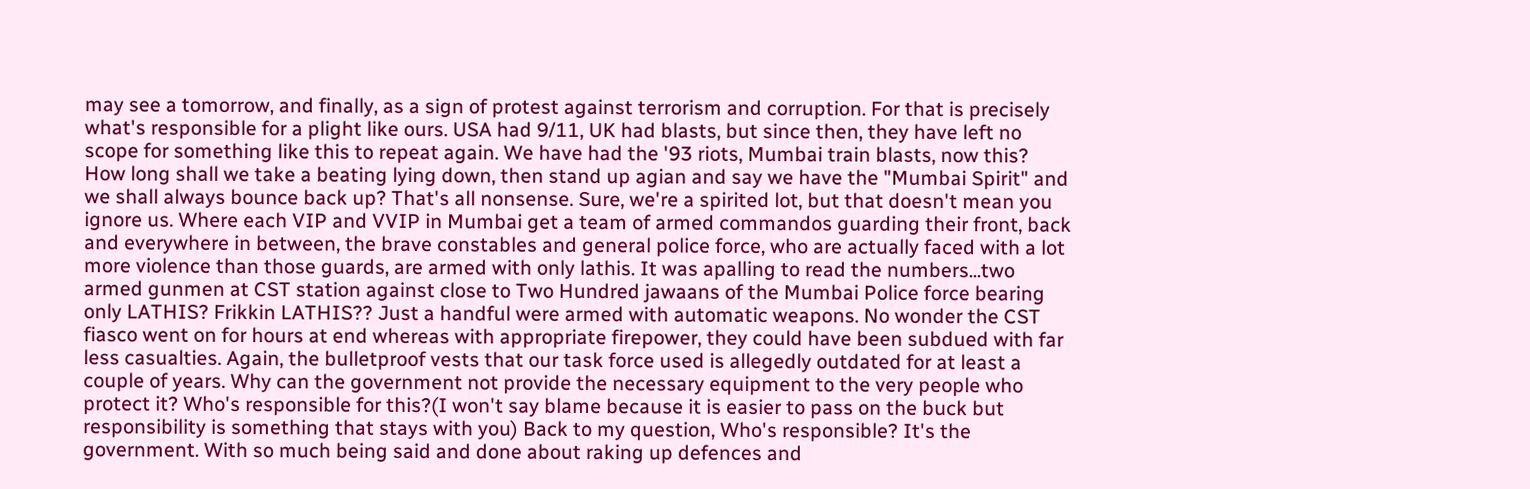may see a tomorrow, and finally, as a sign of protest against terrorism and corruption. For that is precisely what's responsible for a plight like ours. USA had 9/11, UK had blasts, but since then, they have left no scope for something like this to repeat again. We have had the '93 riots, Mumbai train blasts, now this? How long shall we take a beating lying down, then stand up agian and say we have the "Mumbai Spirit" and we shall always bounce back up? That's all nonsense. Sure, we're a spirited lot, but that doesn't mean you ignore us. Where each VIP and VVIP in Mumbai get a team of armed commandos guarding their front, back and everywhere in between, the brave constables and general police force, who are actually faced with a lot more violence than those guards, are armed with only lathis. It was apalling to read the numbers...two armed gunmen at CST station against close to Two Hundred jawaans of the Mumbai Police force bearing only LATHIS? Frikkin LATHIS?? Just a handful were armed with automatic weapons. No wonder the CST fiasco went on for hours at end whereas with appropriate firepower, they could have been subdued with far less casualties. Again, the bulletproof vests that our task force used is allegedly outdated for at least a couple of years. Why can the government not provide the necessary equipment to the very people who protect it? Who's responsible for this?(I won't say blame because it is easier to pass on the buck but responsibility is something that stays with you) Back to my question, Who's responsible? It's the government. With so much being said and done about raking up defences and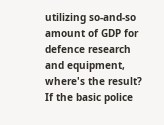utilizing so-and-so amount of GDP for defence research and equipment, where's the result? If the basic police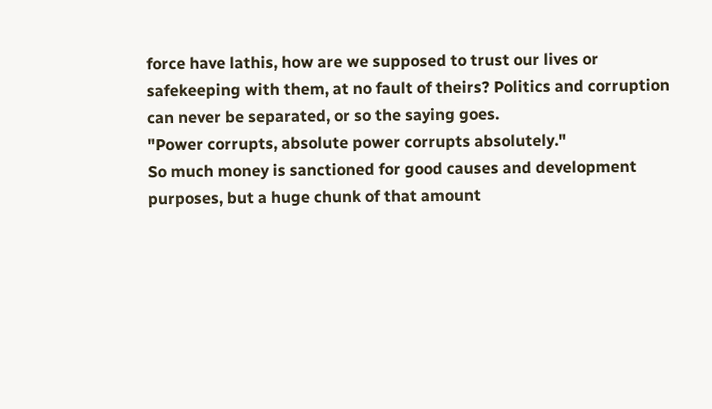force have lathis, how are we supposed to trust our lives or safekeeping with them, at no fault of theirs? Politics and corruption can never be separated, or so the saying goes.
"Power corrupts, absolute power corrupts absolutely."
So much money is sanctioned for good causes and development purposes, but a huge chunk of that amount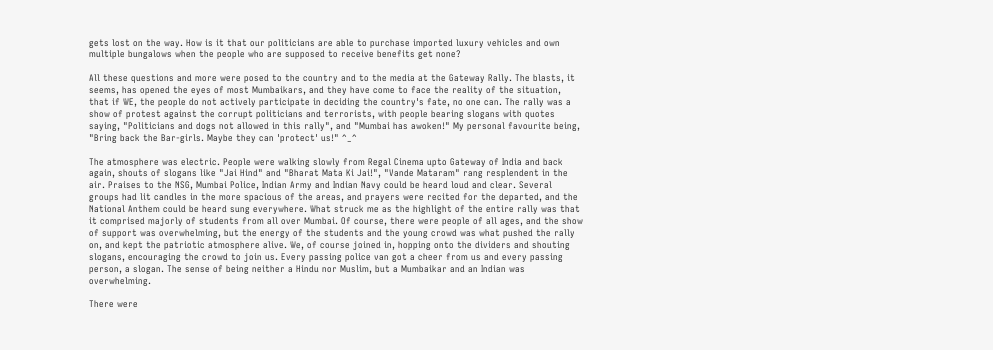gets lost on the way. How is it that our politicians are able to purchase imported luxury vehicles and own multiple bungalows when the people who are supposed to receive benefits get none?

All these questions and more were posed to the country and to the media at the Gateway Rally. The blasts, it seems, has opened the eyes of most Mumbaikars, and they have come to face the reality of the situation, that if WE, the people do not actively participate in deciding the country's fate, no one can. The rally was a show of protest against the corrupt politicians and terrorists, with people bearing slogans with quotes saying, "Politicians and dogs not allowed in this rally", and "Mumbai has awoken!" My personal favourite being, "Bring back the Bar-girls. Maybe they can 'protect' us!" ^_^

The atmosphere was electric. People were walking slowly from Regal Cinema upto Gateway of India and back again, shouts of slogans like "Jai Hind" and "Bharat Mata Ki Jai!", "Vande Mataram" rang resplendent in the air. Praises to the NSG, Mumbai Police, Indian Army and Indian Navy could be heard loud and clear. Several groups had lit candles in the more spacious of the areas, and prayers were recited for the departed, and the National Anthem could be heard sung everywhere. What struck me as the highlight of the entire rally was that it comprised majorly of students from all over Mumbai. Of course, there were people of all ages, and the show of support was overwhelming, but the energy of the students and the young crowd was what pushed the rally on, and kept the patriotic atmosphere alive. We, of course joined in, hopping onto the dividers and shouting slogans, encouraging the crowd to join us. Every passing police van got a cheer from us and every passing person, a slogan. The sense of being neither a Hindu nor Muslim, but a Mumbaikar and an Indian was overwhelming.

There were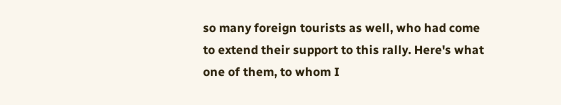so many foreign tourists as well, who had come to extend their support to this rally. Here's what one of them, to whom I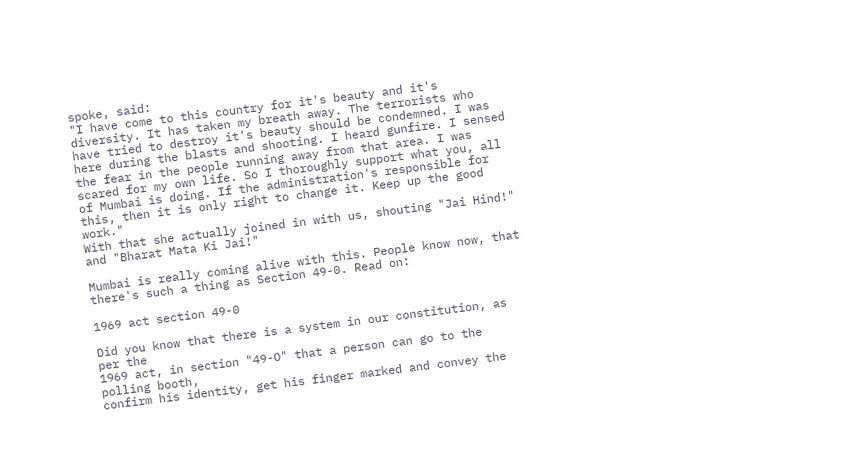spoke, said:
"I have come to this country for it's beauty and it's diversity. It has taken my breath away. The terrorists who have tried to destroy it's beauty should be condemned. I was here during the blasts and shooting. I heard gunfire. I sensed the fear in the people running away from that area. I was scared for my own life. So I thoroughly support what you, all of Mumbai is doing. If the administration's responsible for this, then it is only right to change it. Keep up the good work."
With that she actually joined in with us, shouting "Jai Hind!" and "Bharat Mata Ki Jai!"

Mumbai is really coming alive with this. People know now, that there's such a thing as Section 49-0. Read on:

1969 act section 49-0

Did you know that there is a system in our constitution, as per the
1969 act, in section "49-O" that a person can go to the polling booth,
confirm his identity, get his finger marked and convey the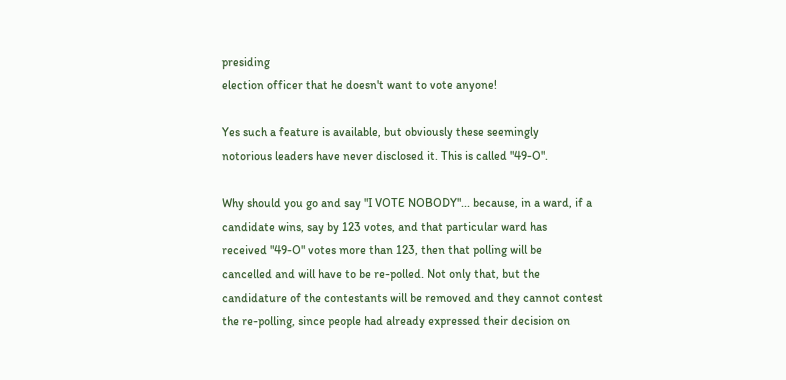presiding
election officer that he doesn't want to vote anyone!

Yes such a feature is available, but obviously these seemingly
notorious leaders have never disclosed it. This is called "49-O".

Why should you go and say "I VOTE NOBODY"... because, in a ward, if a
candidate wins, say by 123 votes, and that particular ward has
received "49-O" votes more than 123, then that polling will be
cancelled and will have to be re-polled. Not only that, but the
candidature of the contestants will be removed and they cannot contest
the re-polling, since people had already expressed their decision on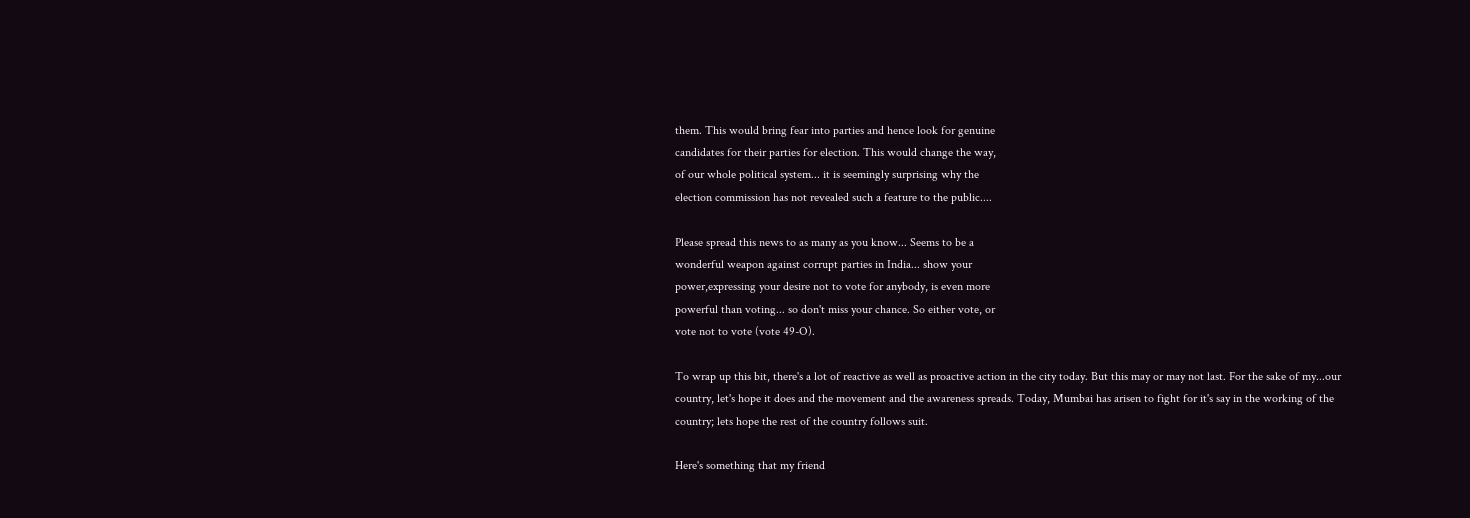them. This would bring fear into parties and hence look for genuine
candidates for their parties for election. This would change the way,
of our whole political system... it is seemingly surprising why the
election commission has not revealed such a feature to the public....

Please spread this news to as many as you know... Seems to be a
wonderful weapon against corrupt parties in India... show your
power,expressing your desire not to vote for anybody, is even more
powerful than voting... so don't miss your chance. So either vote, or
vote not to vote (vote 49-O).

To wrap up this bit, there's a lot of reactive as well as proactive action in the city today. But this may or may not last. For the sake of my...our country, let's hope it does and the movement and the awareness spreads. Today, Mumbai has arisen to fight for it's say in the working of the country; lets hope the rest of the country follows suit.

Here's something that my friend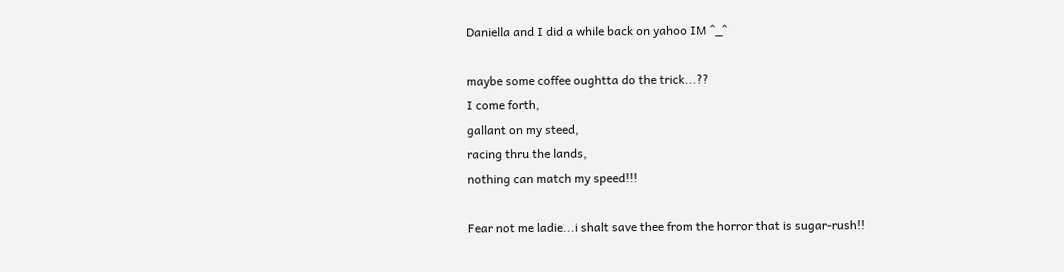Daniella and I did a while back on yahoo IM ^_^

maybe some coffee oughtta do the trick...??
I come forth,
gallant on my steed,
racing thru the lands,
nothing can match my speed!!!

Fear not me ladie...i shalt save thee from the horror that is sugar-rush!!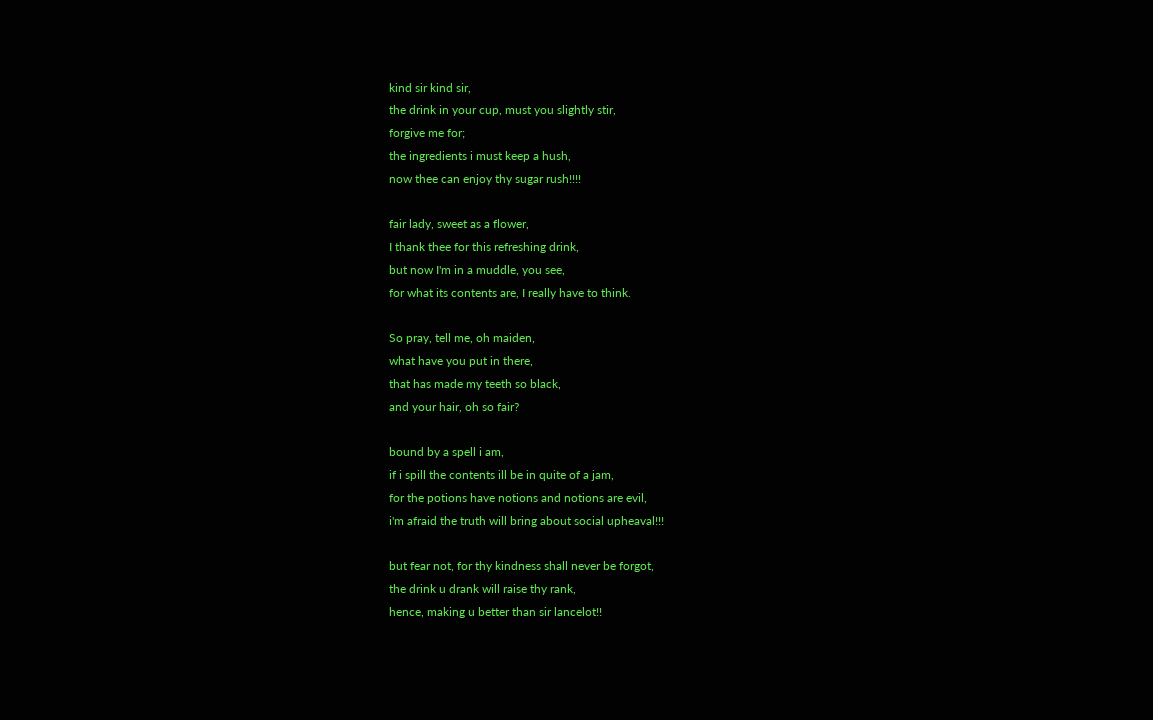kind sir kind sir,
the drink in your cup, must you slightly stir,
forgive me for;
the ingredients i must keep a hush,
now thee can enjoy thy sugar rush!!!!

fair lady, sweet as a flower,
I thank thee for this refreshing drink,
but now I'm in a muddle, you see,
for what its contents are, I really have to think.

So pray, tell me, oh maiden,
what have you put in there,
that has made my teeth so black,
and your hair, oh so fair?

bound by a spell i am,
if i spill the contents ill be in quite of a jam,
for the potions have notions and notions are evil,
i'm afraid the truth will bring about social upheaval!!!

but fear not, for thy kindness shall never be forgot,
the drink u drank will raise thy rank,
hence, making u better than sir lancelot!!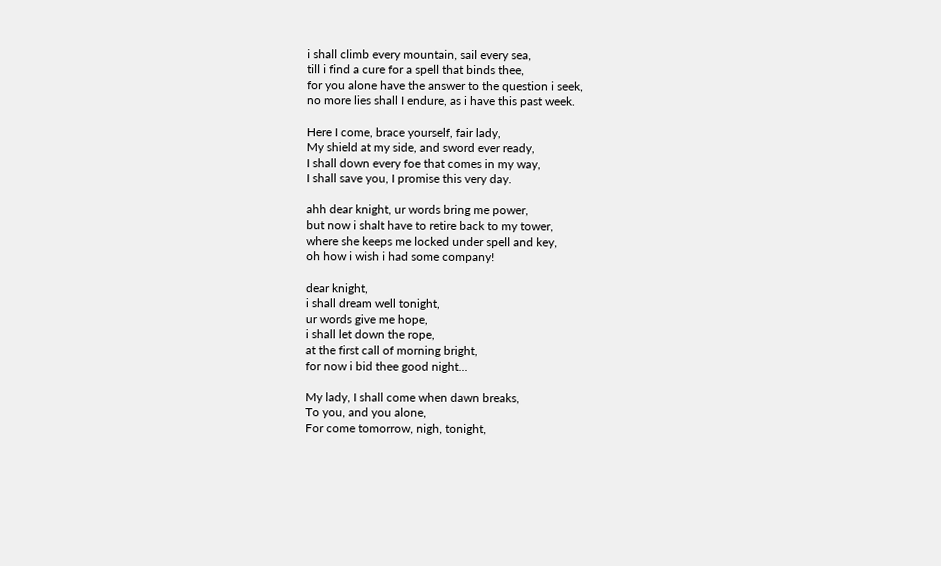i shall climb every mountain, sail every sea,
till i find a cure for a spell that binds thee,
for you alone have the answer to the question i seek,
no more lies shall I endure, as i have this past week.

Here I come, brace yourself, fair lady,
My shield at my side, and sword ever ready,
I shall down every foe that comes in my way,
I shall save you, I promise this very day.

ahh dear knight, ur words bring me power,
but now i shalt have to retire back to my tower,
where she keeps me locked under spell and key,
oh how i wish i had some company!

dear knight,
i shall dream well tonight,
ur words give me hope,
i shall let down the rope,
at the first call of morning bright,
for now i bid thee good night...

My lady, I shall come when dawn breaks,
To you, and you alone,
For come tomorrow, nigh, tonight,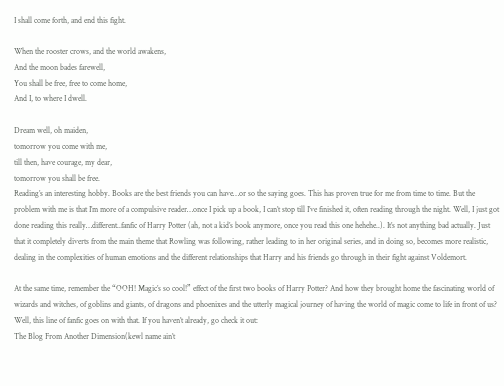I shall come forth, and end this fight.

When the rooster crows, and the world awakens,
And the moon bades farewell,
You shall be free, free to come home,
And I, to where I dwell.

Dream well, oh maiden,
tomorrow you come with me,
till then, have courage, my dear,
tomorrow you shall be free.
Reading’s an interesting hobby. Books are the best friends you can have…or so the saying goes. This has proven true for me from time to time. But the problem with me is that I’m more of a compulsive reader…once I pick up a book, I can’t stop till I’ve finished it, often reading through the night. Well, I just got done reading this really…different..fanfic of Harry Potter (ah, not a kid’s book anymore, once you read this one hehehe..). It’s not anything bad actually. Just that it completely diverts from the main theme that Rowling was following, rather leading to in her original series, and in doing so, becomes more realistic, dealing in the complexities of human emotions and the different relationships that Harry and his friends go through in their fight against Voldemort.

At the same time, remember the “OOH! Magic’s so cool!” effect of the first two books of Harry Potter? And how they brought home the fascinating world of wizards and witches, of goblins and giants, of dragons and phoenixes and the utterly magical journey of having the world of magic come to life in front of us? Well, this line of fanfic goes on with that. If you haven’t already, go check it out:
The Blog From Another Dimension(kewl name ain’t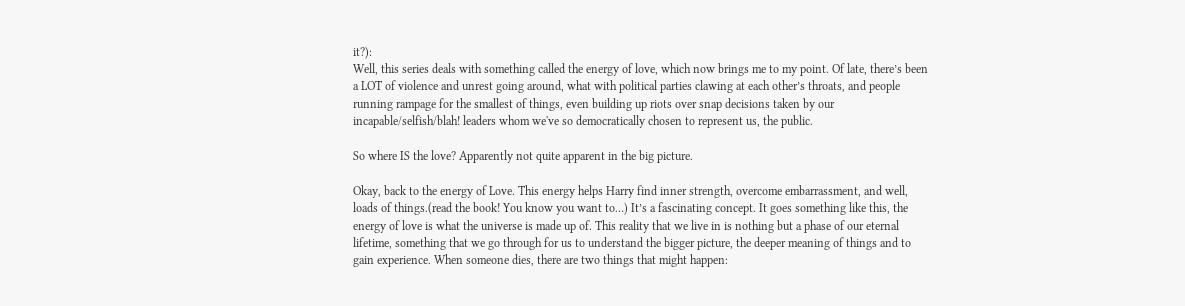it?):
Well, this series deals with something called the energy of love, which now brings me to my point. Of late, there’s been a LOT of violence and unrest going around, what with political parties clawing at each other’s throats, and people running rampage for the smallest of things, even building up riots over snap decisions taken by our incapable/selfish/blah! leaders whom we've so democratically chosen to represent us, the public.

So where IS the love? Apparently not quite apparent in the big picture.

Okay, back to the energy of Love. This energy helps Harry find inner strength, overcome embarrassment, and well, loads of things.(read the book! You know you want to…) It’s a fascinating concept. It goes something like this, the energy of love is what the universe is made up of. This reality that we live in is nothing but a phase of our eternal lifetime, something that we go through for us to understand the bigger picture, the deeper meaning of things and to gain experience. When someone dies, there are two things that might happen: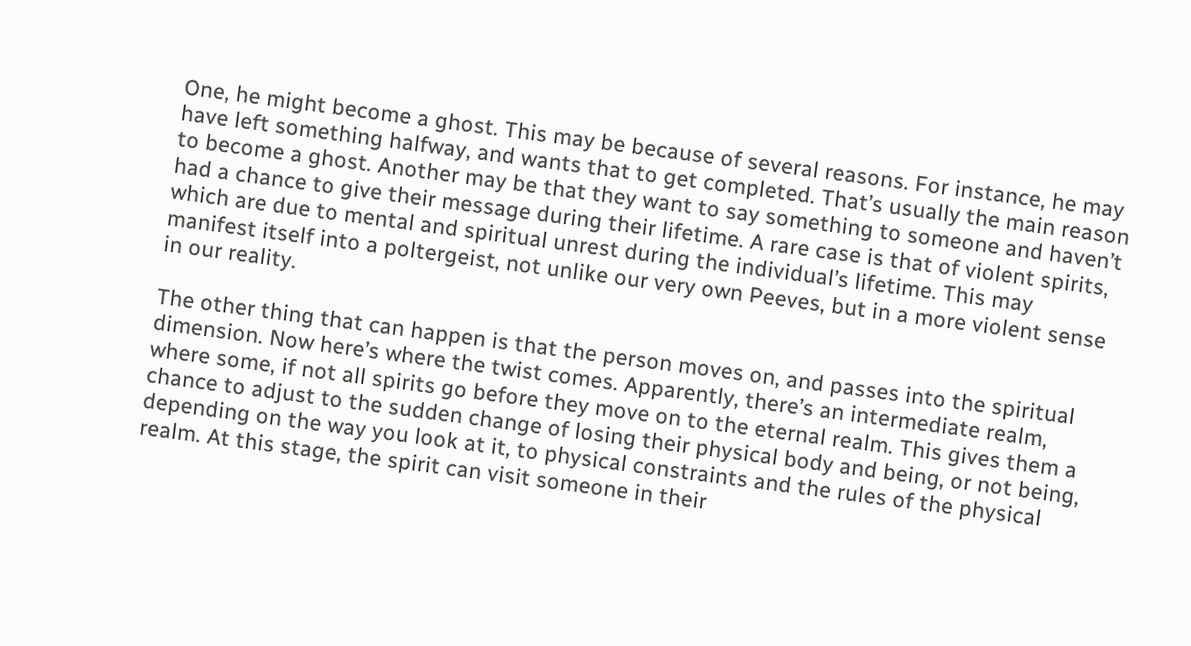One, he might become a ghost. This may be because of several reasons. For instance, he may have left something halfway, and wants that to get completed. That’s usually the main reason to become a ghost. Another may be that they want to say something to someone and haven’t had a chance to give their message during their lifetime. A rare case is that of violent spirits, which are due to mental and spiritual unrest during the individual’s lifetime. This may manifest itself into a poltergeist, not unlike our very own Peeves, but in a more violent sense in our reality.

The other thing that can happen is that the person moves on, and passes into the spiritual dimension. Now here’s where the twist comes. Apparently, there’s an intermediate realm, where some, if not all spirits go before they move on to the eternal realm. This gives them a chance to adjust to the sudden change of losing their physical body and being, or not being, depending on the way you look at it, to physical constraints and the rules of the physical realm. At this stage, the spirit can visit someone in their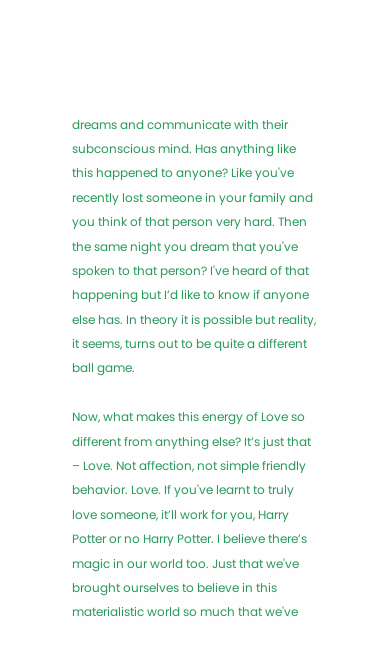dreams and communicate with their subconscious mind. Has anything like this happened to anyone? Like you've recently lost someone in your family and you think of that person very hard. Then the same night you dream that you've spoken to that person? I've heard of that happening but I’d like to know if anyone else has. In theory it is possible but reality, it seems, turns out to be quite a different ball game.

Now, what makes this energy of Love so different from anything else? It’s just that – Love. Not affection, not simple friendly behavior. Love. If you've learnt to truly love someone, it’ll work for you, Harry Potter or no Harry Potter. I believe there’s magic in our world too. Just that we've brought ourselves to believe in this materialistic world so much that we've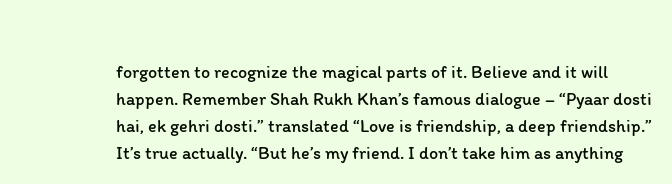forgotten to recognize the magical parts of it. Believe and it will happen. Remember Shah Rukh Khan’s famous dialogue – “Pyaar dosti hai, ek gehri dosti.” translated “Love is friendship, a deep friendship.” It’s true actually. “But he’s my friend. I don’t take him as anything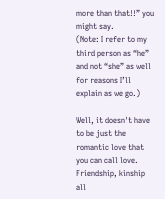more than that!!” you might say.
(Note: I refer to my third person as “he” and not “she” as well for reasons I’ll explain as we go.)

Well, it doesn't have to be just the romantic love that you can call love. Friendship, kinship all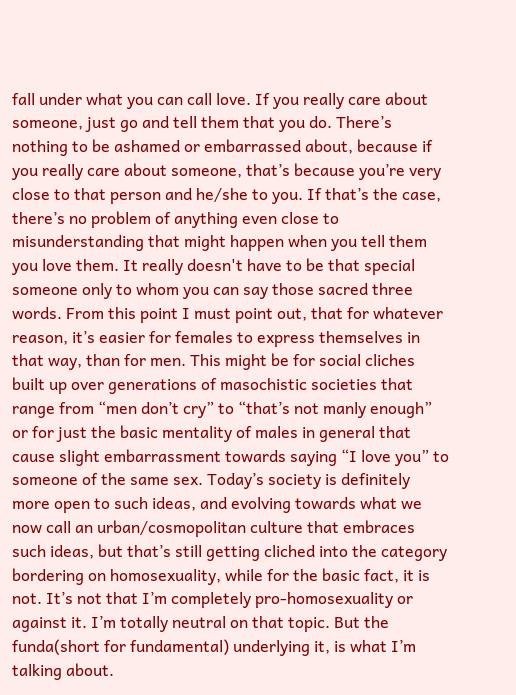fall under what you can call love. If you really care about someone, just go and tell them that you do. There’s nothing to be ashamed or embarrassed about, because if you really care about someone, that’s because you’re very close to that person and he/she to you. If that’s the case, there’s no problem of anything even close to misunderstanding that might happen when you tell them you love them. It really doesn't have to be that special someone only to whom you can say those sacred three words. From this point I must point out, that for whatever reason, it’s easier for females to express themselves in that way, than for men. This might be for social cliches built up over generations of masochistic societies that range from “men don’t cry” to “that’s not manly enough” or for just the basic mentality of males in general that cause slight embarrassment towards saying “I love you” to someone of the same sex. Today’s society is definitely more open to such ideas, and evolving towards what we now call an urban/cosmopolitan culture that embraces such ideas, but that’s still getting cliched into the category bordering on homosexuality, while for the basic fact, it is not. It’s not that I’m completely pro-homosexuality or against it. I’m totally neutral on that topic. But the funda(short for fundamental) underlying it, is what I’m talking about.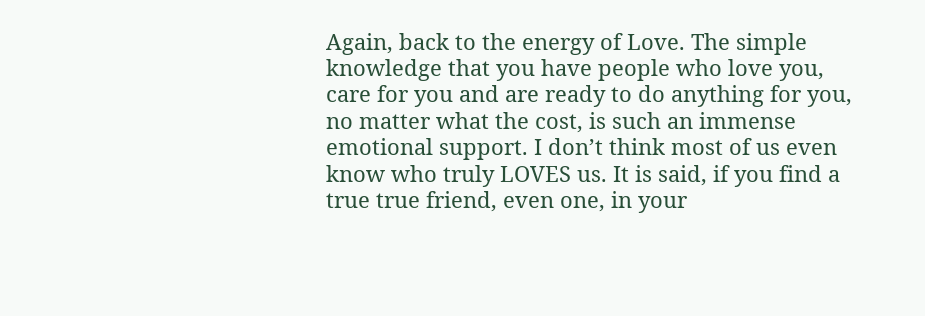Again, back to the energy of Love. The simple knowledge that you have people who love you, care for you and are ready to do anything for you, no matter what the cost, is such an immense emotional support. I don’t think most of us even know who truly LOVES us. It is said, if you find a true true friend, even one, in your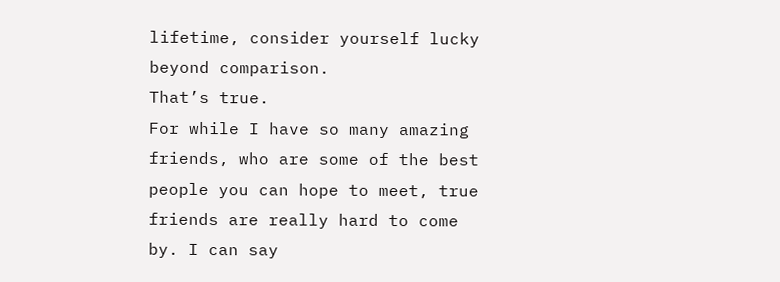lifetime, consider yourself lucky beyond comparison.
That’s true.
For while I have so many amazing friends, who are some of the best people you can hope to meet, true friends are really hard to come by. I can say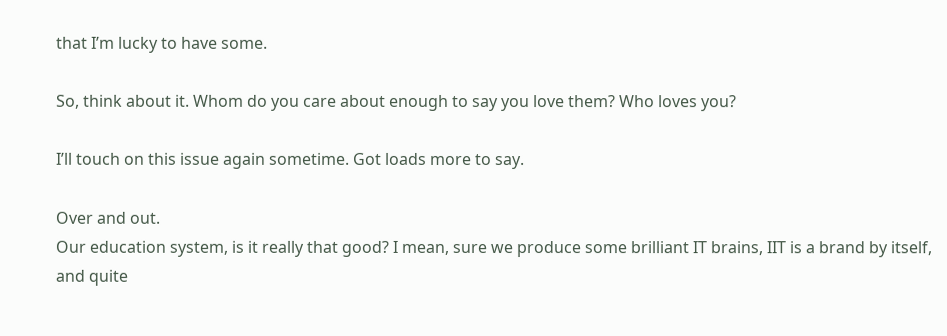that I’m lucky to have some.

So, think about it. Whom do you care about enough to say you love them? Who loves you?

I’ll touch on this issue again sometime. Got loads more to say.

Over and out.
Our education system, is it really that good? I mean, sure we produce some brilliant IT brains, IIT is a brand by itself, and quite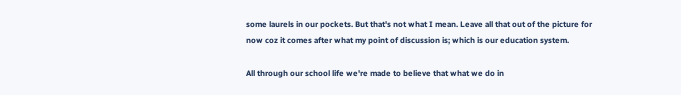some laurels in our pockets. But that's not what I mean. Leave all that out of the picture for now coz it comes after what my point of discussion is; which is our education system.

All through our school life we're made to believe that what we do in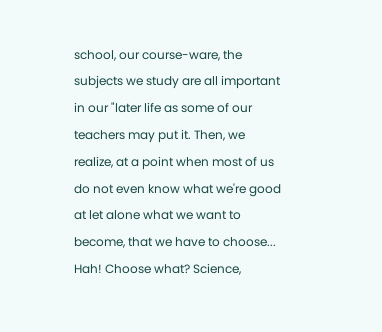school, our course-ware, the subjects we study are all important in our "later life as some of our teachers may put it. Then, we realize, at a point when most of us do not even know what we're good at let alone what we want to become, that we have to choose... Hah! Choose what? Science,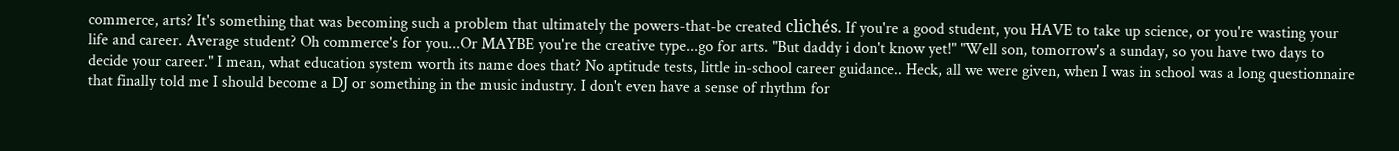commerce, arts? It's something that was becoming such a problem that ultimately the powers-that-be created clichés. If you're a good student, you HAVE to take up science, or you're wasting your life and career. Average student? Oh commerce's for you...Or MAYBE you're the creative type...go for arts. "But daddy i don't know yet!" "Well son, tomorrow's a sunday, so you have two days to decide your career." I mean, what education system worth its name does that? No aptitude tests, little in-school career guidance.. Heck, all we were given, when I was in school was a long questionnaire that finally told me I should become a DJ or something in the music industry. I don't even have a sense of rhythm for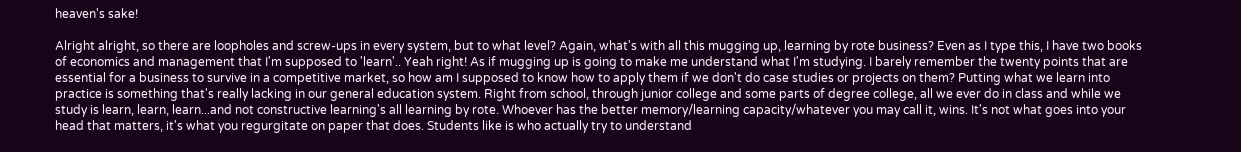heaven's sake!

Alright alright, so there are loopholes and screw-ups in every system, but to what level? Again, what's with all this mugging up, learning by rote business? Even as I type this, I have two books of economics and management that I'm supposed to 'learn'.. Yeah right! As if mugging up is going to make me understand what I'm studying. I barely remember the twenty points that are essential for a business to survive in a competitive market, so how am I supposed to know how to apply them if we don't do case studies or projects on them? Putting what we learn into practice is something that's really lacking in our general education system. Right from school, through junior college and some parts of degree college, all we ever do in class and while we study is learn, learn, learn...and not constructive learning's all learning by rote. Whoever has the better memory/learning capacity/whatever you may call it, wins. It's not what goes into your head that matters, it's what you regurgitate on paper that does. Students like is who actually try to understand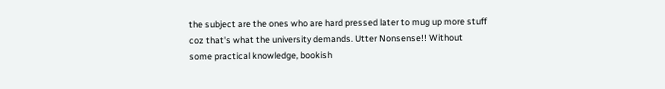the subject are the ones who are hard pressed later to mug up more stuff coz that's what the university demands. Utter Nonsense!! Without some practical knowledge, bookish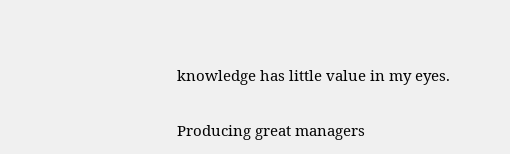knowledge has little value in my eyes.

Producing great managers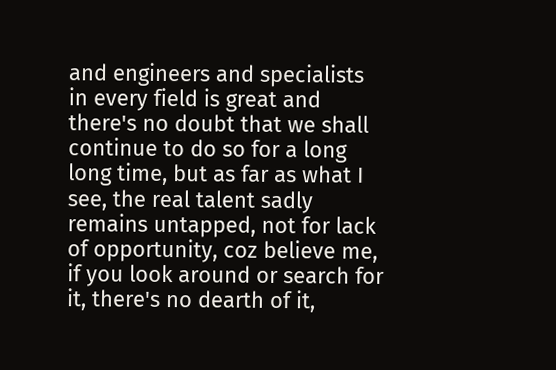and engineers and specialists in every field is great and there's no doubt that we shall continue to do so for a long long time, but as far as what I see, the real talent sadly remains untapped, not for lack of opportunity, coz believe me, if you look around or search for it, there's no dearth of it,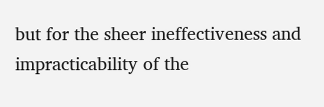but for the sheer ineffectiveness and impracticability of the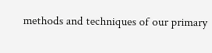methods and techniques of our primary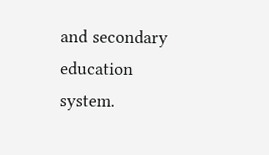and secondary education system.